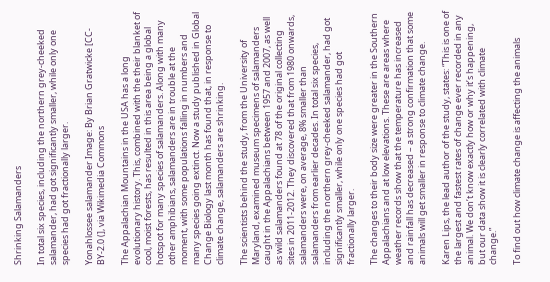Shrinking Salamanders

In total six species, including the northern grey-cheeked salamander, had got significantly smaller, while only one species had got fractionally larger.

Yonahlossee salamander Image: By Brian Gratwicke [CC-BY-2.0 (], via Wikimedia Commons

The Appalachian Mountains in the USA has a long evolutionary history. This, combined with the their blanket of cool, moist forests, has resulted in this area being a global hotspot for many species of salamanders. Along with many other amphibians, salamanders are in trouble at the moment, with some populations falling in numbers and many species going extinct. Now a study published in Global Change Biology last month has found that, in response to climate change, salamanders are shrinking.

The scientists behind the study, from the University of Maryland, examined museum specimens of salamanders caught in the Appalachians between 1957 and 2007, as well as wild salamanders found at 78 of the original collecting sites in 2011-2012. They discovered that from 1980 onwards, salamanders were, on average, 8% smaller than salamanders from earlier decades. In total six species, including the northern grey-cheeked salamander, had got significantly smaller, while only one species had got fractionally larger.

The changes to their body size were greater in the Southern Appalachians and at low elevations. These are areas where weather records show that the temperature has increased and rainfall has decreased – a strong confirmation that some animals will get smaller in response to climate change.

Karen Lips, the lead author of the study, states: “This is one of the largest and fastest rates of change ever recorded in any animal. We don’t know exactly how or why it’s happening, but our data show it is clearly correlated with climate change.”

To find out how climate change is affecting the animals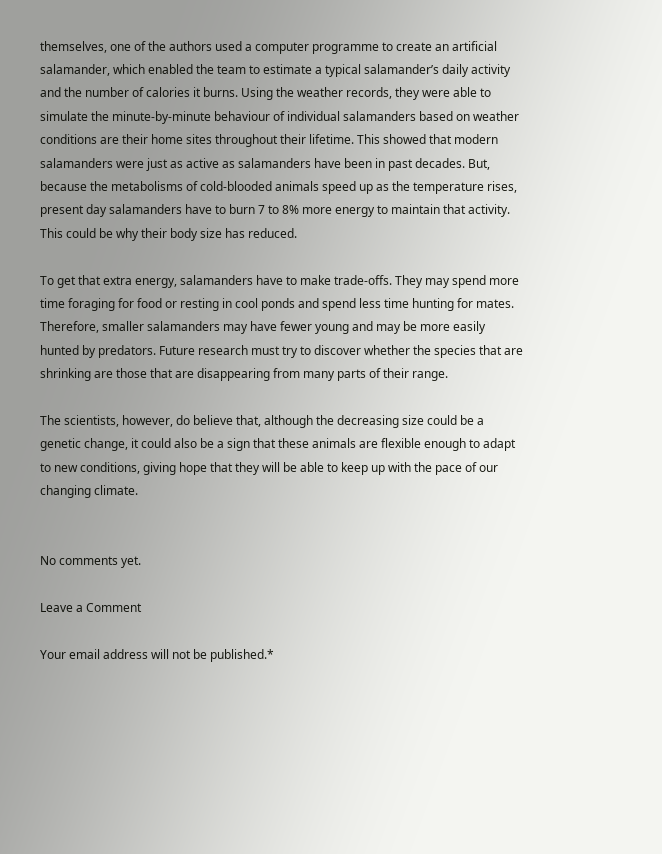themselves, one of the authors used a computer programme to create an artificial salamander, which enabled the team to estimate a typical salamander’s daily activity and the number of calories it burns. Using the weather records, they were able to simulate the minute-by-minute behaviour of individual salamanders based on weather conditions are their home sites throughout their lifetime. This showed that modern salamanders were just as active as salamanders have been in past decades. But, because the metabolisms of cold-blooded animals speed up as the temperature rises, present day salamanders have to burn 7 to 8% more energy to maintain that activity. This could be why their body size has reduced.

To get that extra energy, salamanders have to make trade-offs. They may spend more time foraging for food or resting in cool ponds and spend less time hunting for mates. Therefore, smaller salamanders may have fewer young and may be more easily hunted by predators. Future research must try to discover whether the species that are shrinking are those that are disappearing from many parts of their range.

The scientists, however, do believe that, although the decreasing size could be a genetic change, it could also be a sign that these animals are flexible enough to adapt to new conditions, giving hope that they will be able to keep up with the pace of our changing climate.


No comments yet.

Leave a Comment

Your email address will not be published.*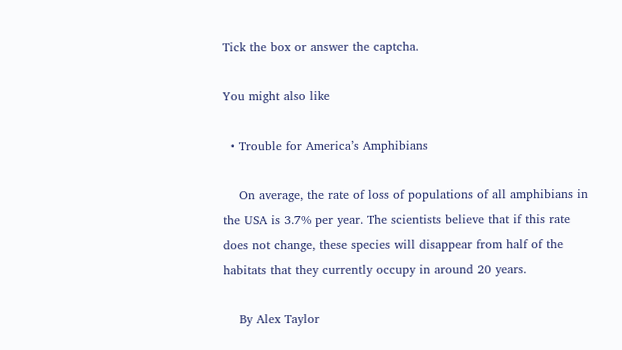Tick the box or answer the captcha.

You might also like

  • Trouble for America’s Amphibians

    On average, the rate of loss of populations of all amphibians in the USA is 3.7% per year. The scientists believe that if this rate does not change, these species will disappear from half of the habitats that they currently occupy in around 20 years.

    By Alex Taylor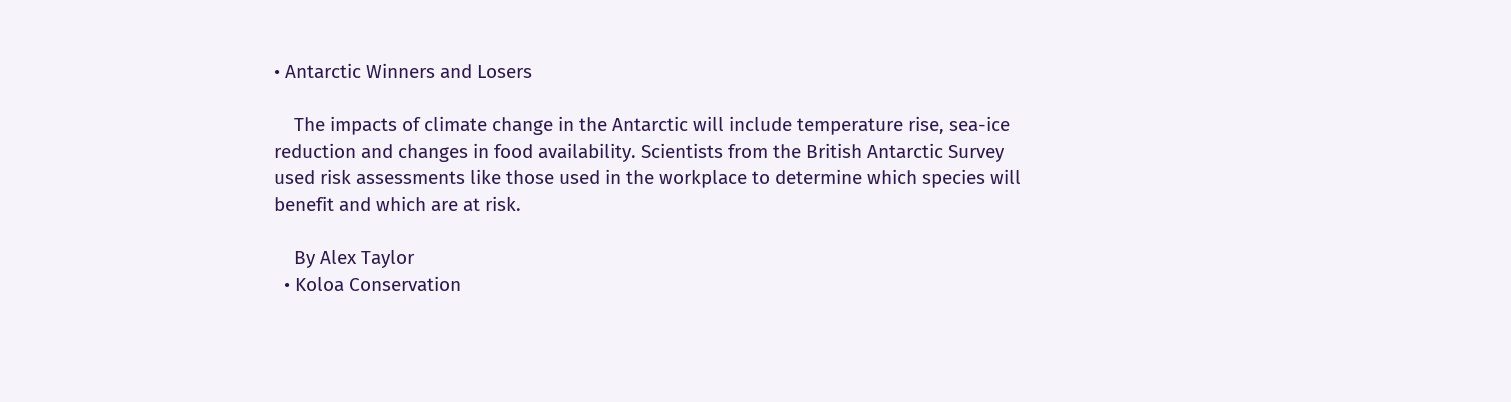• Antarctic Winners and Losers

    The impacts of climate change in the Antarctic will include temperature rise, sea-ice reduction and changes in food availability. Scientists from the British Antarctic Survey used risk assessments like those used in the workplace to determine which species will benefit and which are at risk.

    By Alex Taylor
  • Koloa Conservation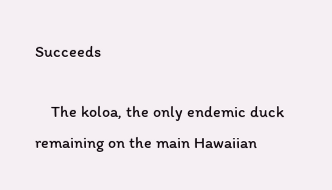Succeeds

    The koloa, the only endemic duck remaining on the main Hawaiian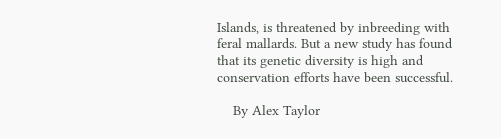Islands, is threatened by inbreeding with feral mallards. But a new study has found that its genetic diversity is high and conservation efforts have been successful.

    By Alex Taylor